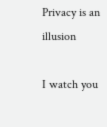Privacy is an illusion

I watch you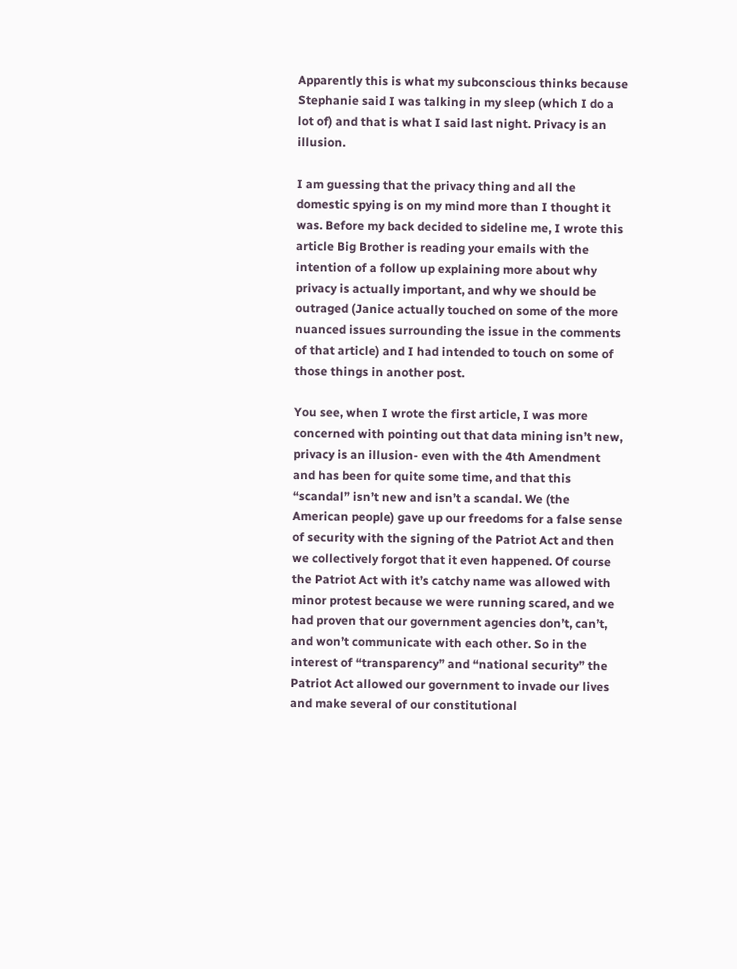Apparently this is what my subconscious thinks because Stephanie said I was talking in my sleep (which I do a lot of) and that is what I said last night. Privacy is an illusion.

I am guessing that the privacy thing and all the domestic spying is on my mind more than I thought it was. Before my back decided to sideline me, I wrote this article Big Brother is reading your emails with the intention of a follow up explaining more about why privacy is actually important, and why we should be outraged (Janice actually touched on some of the more nuanced issues surrounding the issue in the comments of that article) and I had intended to touch on some of those things in another post.

You see, when I wrote the first article, I was more concerned with pointing out that data mining isn’t new, privacy is an illusion- even with the 4th Amendment and has been for quite some time, and that this “scandal” isn’t new and isn’t a scandal. We (the American people) gave up our freedoms for a false sense of security with the signing of the Patriot Act and then we collectively forgot that it even happened. Of course the Patriot Act with it’s catchy name was allowed with minor protest because we were running scared, and we had proven that our government agencies don’t, can’t, and won’t communicate with each other. So in the interest of “transparency” and “national security” the Patriot Act allowed our government to invade our lives and make several of our constitutional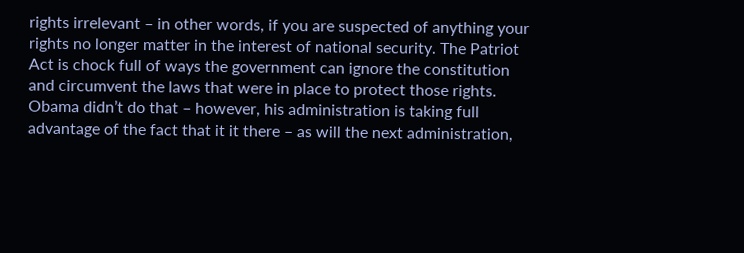rights irrelevant – in other words, if you are suspected of anything your rights no longer matter in the interest of national security. The Patriot Act is chock full of ways the government can ignore the constitution and circumvent the laws that were in place to protect those rights. Obama didn’t do that – however, his administration is taking full advantage of the fact that it it there – as will the next administration,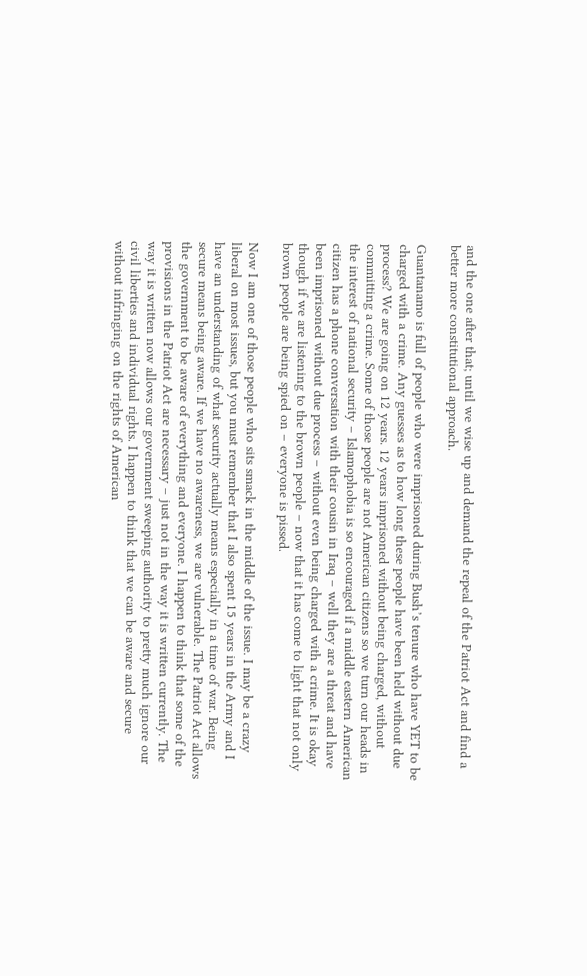and the one after that; until we wise up and demand the repeal of the Patriot Act and find a better more constitutional approach.

Guantanamo is full of people who were imprisoned during Bush’s tenure who have YET to be charged with a crime. Any guesses as to how long these people have been held without due process? We are going on 12 years. 12 years imprisoned without being charged, without committing a crime. Some of those people are not American citizens so we turn our heads in the interest of national security – Islamophobia is so encouraged if a middle eastern American citizen has a phone conversation with their cousin in Iraq – well they are a threat and have been imprisoned without due process – without even being charged with a crime. It is okay though if we are listening to the brown people – now that it has come to light that not only brown people are being spied on – everyone is pissed.

Now I am one of those people who sits smack in the middle of the issue. I may be a crazy liberal on most issues, but you must remember that I also spent 15 years in the Army and I have an understanding of what security actually means especially in a time of war. Being secure means being aware. If we have no awareness, we are vulnerable. The Patriot Act allows the government to be aware of everything and everyone. I happen to think that some of the provisions in the Patriot Act are necessary – just not in the way it is written currently. The way it is written now allows our government sweeping authority to pretty much ignore our civil liberties and individual rights. I happen to think that we can be aware and secure without infringing on the rights of American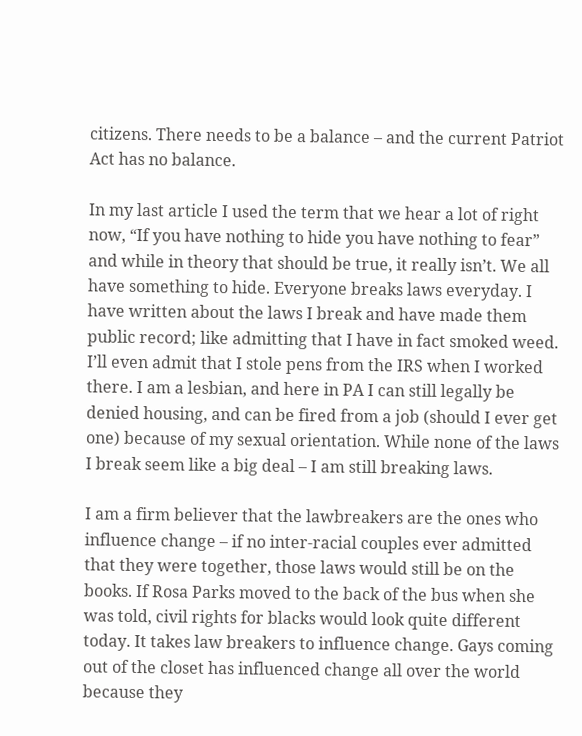citizens. There needs to be a balance – and the current Patriot Act has no balance.

In my last article I used the term that we hear a lot of right now, “If you have nothing to hide you have nothing to fear” and while in theory that should be true, it really isn’t. We all have something to hide. Everyone breaks laws everyday. I have written about the laws I break and have made them public record; like admitting that I have in fact smoked weed. I’ll even admit that I stole pens from the IRS when I worked there. I am a lesbian, and here in PA I can still legally be denied housing, and can be fired from a job (should I ever get one) because of my sexual orientation. While none of the laws I break seem like a big deal – I am still breaking laws.

I am a firm believer that the lawbreakers are the ones who influence change – if no inter-racial couples ever admitted that they were together, those laws would still be on the books. If Rosa Parks moved to the back of the bus when she was told, civil rights for blacks would look quite different today. It takes law breakers to influence change. Gays coming out of the closet has influenced change all over the world because they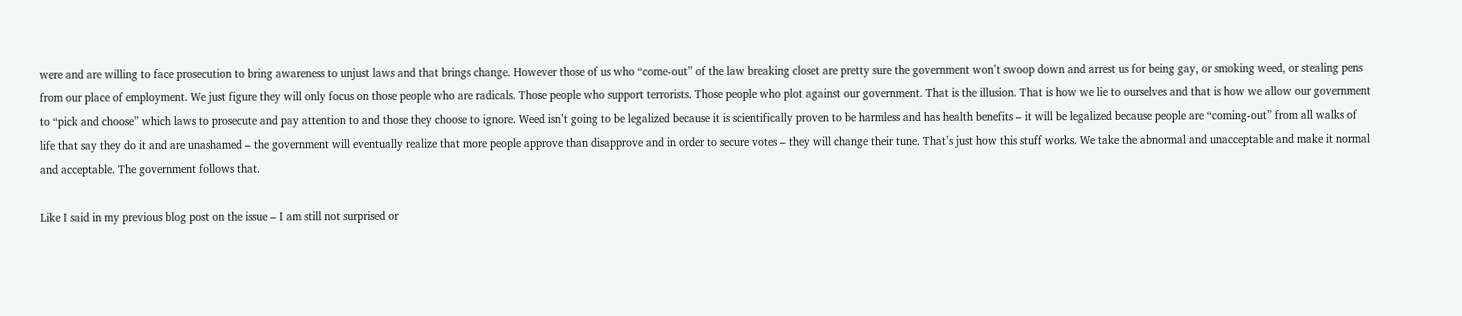were and are willing to face prosecution to bring awareness to unjust laws and that brings change. However those of us who “come-out” of the law breaking closet are pretty sure the government won’t swoop down and arrest us for being gay, or smoking weed, or stealing pens from our place of employment. We just figure they will only focus on those people who are radicals. Those people who support terrorists. Those people who plot against our government. That is the illusion. That is how we lie to ourselves and that is how we allow our government to “pick and choose” which laws to prosecute and pay attention to and those they choose to ignore. Weed isn’t going to be legalized because it is scientifically proven to be harmless and has health benefits – it will be legalized because people are “coming-out” from all walks of life that say they do it and are unashamed – the government will eventually realize that more people approve than disapprove and in order to secure votes – they will change their tune. That’s just how this stuff works. We take the abnormal and unacceptable and make it normal and acceptable. The government follows that.

Like I said in my previous blog post on the issue – I am still not surprised or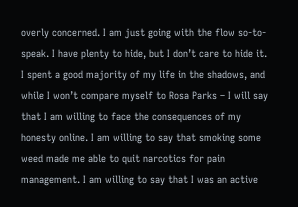overly concerned. I am just going with the flow so-to-speak. I have plenty to hide, but I don’t care to hide it. I spent a good majority of my life in the shadows, and while I won’t compare myself to Rosa Parks – I will say that I am willing to face the consequences of my honesty online. I am willing to say that smoking some weed made me able to quit narcotics for pain management. I am willing to say that I was an active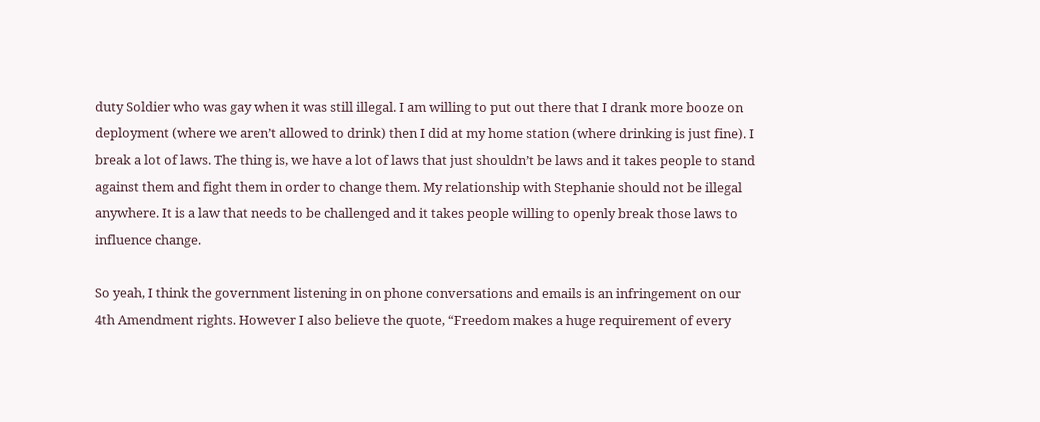duty Soldier who was gay when it was still illegal. I am willing to put out there that I drank more booze on deployment (where we aren’t allowed to drink) then I did at my home station (where drinking is just fine). I break a lot of laws. The thing is, we have a lot of laws that just shouldn’t be laws and it takes people to stand against them and fight them in order to change them. My relationship with Stephanie should not be illegal anywhere. It is a law that needs to be challenged and it takes people willing to openly break those laws to influence change.

So yeah, I think the government listening in on phone conversations and emails is an infringement on our 4th Amendment rights. However I also believe the quote, “Freedom makes a huge requirement of every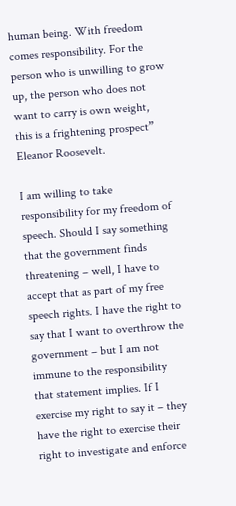human being. With freedom comes responsibility. For the person who is unwilling to grow up, the person who does not want to carry is own weight, this is a frightening prospect” Eleanor Roosevelt.

I am willing to take responsibility for my freedom of speech. Should I say something that the government finds threatening – well, I have to accept that as part of my free speech rights. I have the right to say that I want to overthrow the government – but I am not immune to the responsibility that statement implies. If I exercise my right to say it – they have the right to exercise their right to investigate and enforce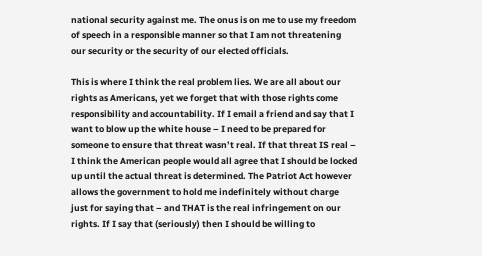national security against me. The onus is on me to use my freedom of speech in a responsible manner so that I am not threatening our security or the security of our elected officials.

This is where I think the real problem lies. We are all about our rights as Americans, yet we forget that with those rights come responsibility and accountability. If I email a friend and say that I want to blow up the white house – I need to be prepared for someone to ensure that threat wasn’t real. If that threat IS real – I think the American people would all agree that I should be locked up until the actual threat is determined. The Patriot Act however allows the government to hold me indefinitely without charge just for saying that – and THAT is the real infringement on our rights. If I say that (seriously) then I should be willing to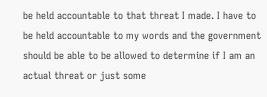be held accountable to that threat I made. I have to be held accountable to my words and the government should be able to be allowed to determine if I am an actual threat or just some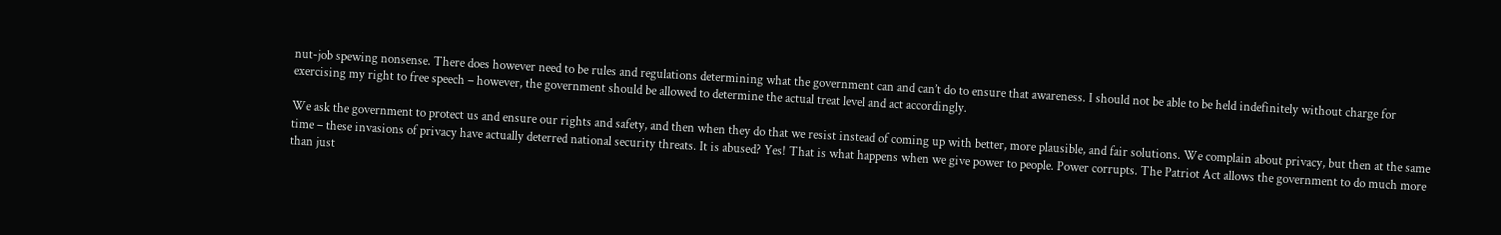nut-job spewing nonsense. There does however need to be rules and regulations determining what the government can and can’t do to ensure that awareness. I should not be able to be held indefinitely without charge for exercising my right to free speech – however, the government should be allowed to determine the actual treat level and act accordingly.

We ask the government to protect us and ensure our rights and safety, and then when they do that we resist instead of coming up with better, more plausible, and fair solutions. We complain about privacy, but then at the same time – these invasions of privacy have actually deterred national security threats. It is abused? Yes! That is what happens when we give power to people. Power corrupts. The Patriot Act allows the government to do much more than just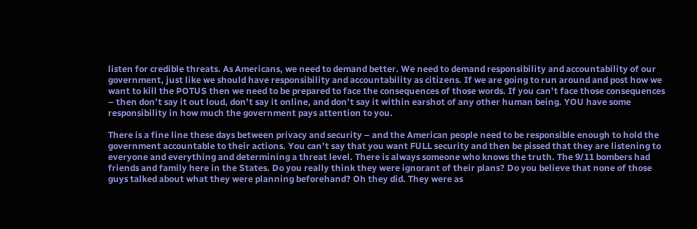listen for credible threats. As Americans, we need to demand better. We need to demand responsibility and accountability of our government, just like we should have responsibility and accountability as citizens. If we are going to run around and post how we want to kill the POTUS then we need to be prepared to face the consequences of those words. If you can’t face those consequences – then don’t say it out loud, don’t say it online, and don’t say it within earshot of any other human being. YOU have some responsibility in how much the government pays attention to you.

There is a fine line these days between privacy and security – and the American people need to be responsible enough to hold the government accountable to their actions. You can’t say that you want FULL security and then be pissed that they are listening to everyone and everything and determining a threat level. There is always someone who knows the truth. The 9/11 bombers had friends and family here in the States. Do you really think they were ignorant of their plans? Do you believe that none of those guys talked about what they were planning beforehand? Oh they did. They were as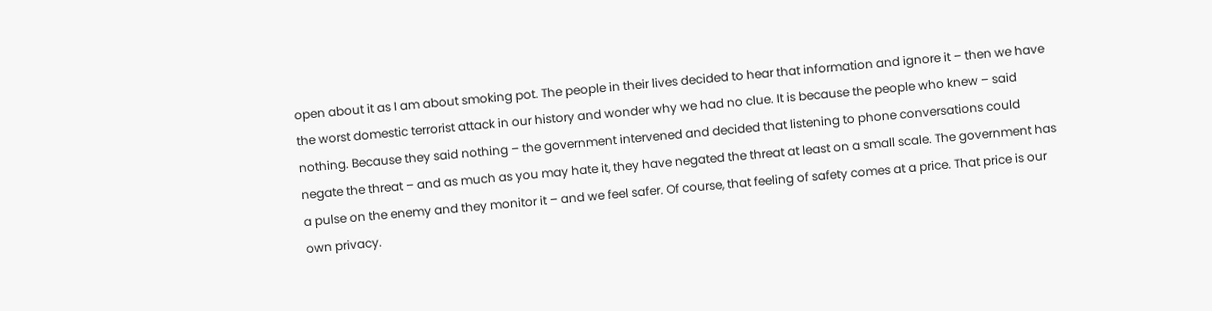open about it as I am about smoking pot. The people in their lives decided to hear that information and ignore it – then we have the worst domestic terrorist attack in our history and wonder why we had no clue. It is because the people who knew – said nothing. Because they said nothing – the government intervened and decided that listening to phone conversations could negate the threat – and as much as you may hate it, they have negated the threat at least on a small scale. The government has a pulse on the enemy and they monitor it – and we feel safer. Of course, that feeling of safety comes at a price. That price is our own privacy.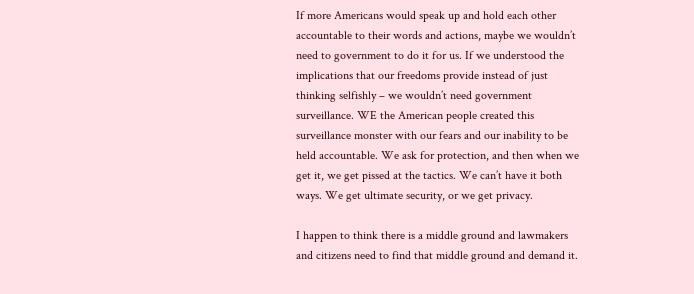If more Americans would speak up and hold each other accountable to their words and actions, maybe we wouldn’t need to government to do it for us. If we understood the implications that our freedoms provide instead of just thinking selfishly – we wouldn’t need government surveillance. WE the American people created this surveillance monster with our fears and our inability to be held accountable. We ask for protection, and then when we get it, we get pissed at the tactics. We can’t have it both ways. We get ultimate security, or we get privacy.

I happen to think there is a middle ground and lawmakers and citizens need to find that middle ground and demand it.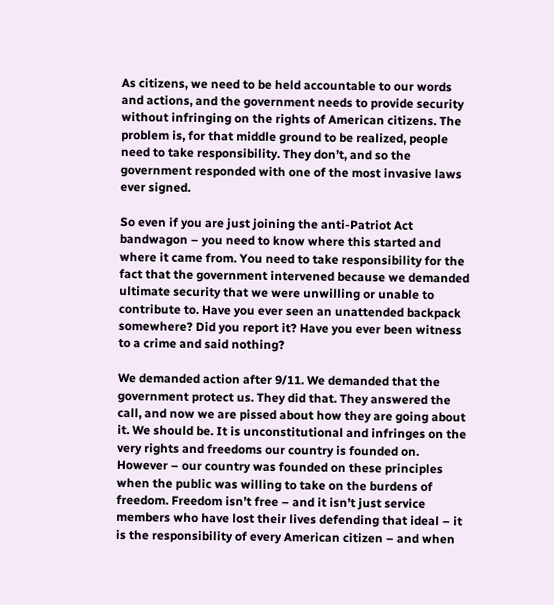As citizens, we need to be held accountable to our words and actions, and the government needs to provide security without infringing on the rights of American citizens. The problem is, for that middle ground to be realized, people need to take responsibility. They don’t, and so the government responded with one of the most invasive laws ever signed.

So even if you are just joining the anti-Patriot Act bandwagon – you need to know where this started and where it came from. You need to take responsibility for the fact that the government intervened because we demanded ultimate security that we were unwilling or unable to contribute to. Have you ever seen an unattended backpack somewhere? Did you report it? Have you ever been witness to a crime and said nothing?

We demanded action after 9/11. We demanded that the government protect us. They did that. They answered the call, and now we are pissed about how they are going about it. We should be. It is unconstitutional and infringes on the very rights and freedoms our country is founded on. However – our country was founded on these principles when the public was willing to take on the burdens of freedom. Freedom isn’t free – and it isn’t just service members who have lost their lives defending that ideal – it is the responsibility of every American citizen – and when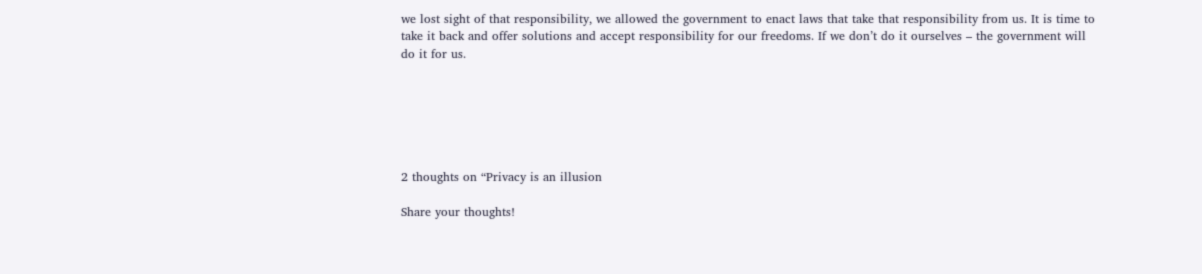we lost sight of that responsibility, we allowed the government to enact laws that take that responsibility from us. It is time to take it back and offer solutions and accept responsibility for our freedoms. If we don’t do it ourselves – the government will do it for us.






2 thoughts on “Privacy is an illusion

Share your thoughts!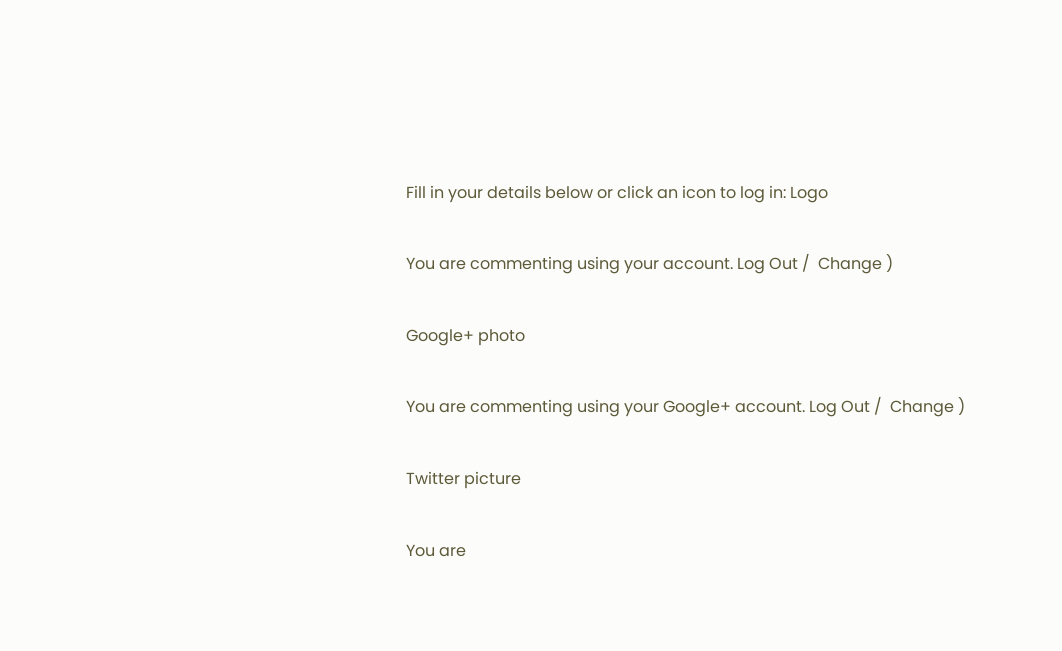Fill in your details below or click an icon to log in: Logo

You are commenting using your account. Log Out /  Change )

Google+ photo

You are commenting using your Google+ account. Log Out /  Change )

Twitter picture

You are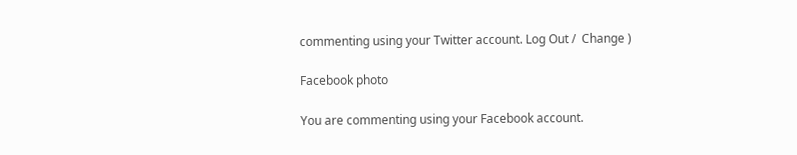commenting using your Twitter account. Log Out /  Change )

Facebook photo

You are commenting using your Facebook account.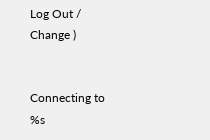Log Out /  Change )


Connecting to %s